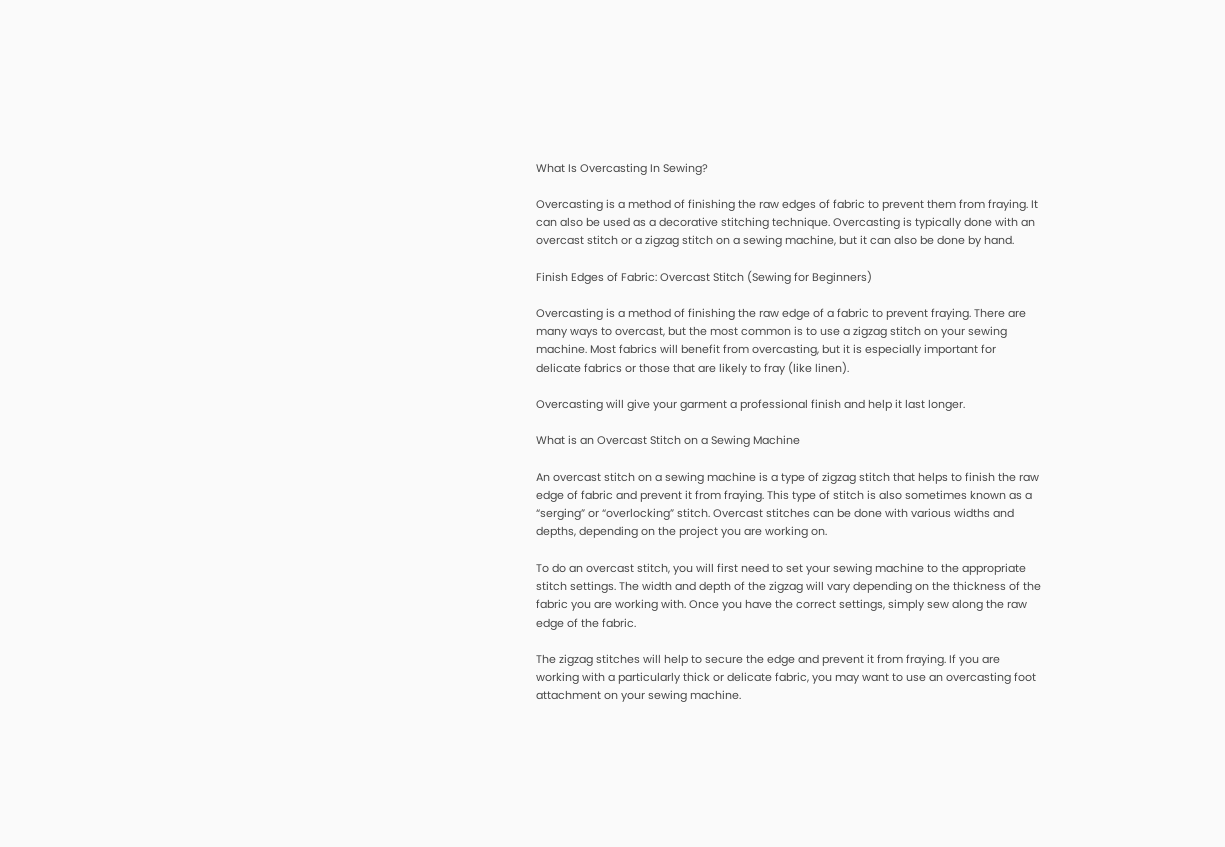What Is Overcasting In Sewing?

Overcasting is a method of finishing the raw edges of fabric to prevent them from fraying. It can also be used as a decorative stitching technique. Overcasting is typically done with an overcast stitch or a zigzag stitch on a sewing machine, but it can also be done by hand.

Finish Edges of Fabric: Overcast Stitch (Sewing for Beginners)

Overcasting is a method of finishing the raw edge of a fabric to prevent fraying. There are many ways to overcast, but the most common is to use a zigzag stitch on your sewing machine. Most fabrics will benefit from overcasting, but it is especially important for delicate fabrics or those that are likely to fray (like linen).

Overcasting will give your garment a professional finish and help it last longer.

What is an Overcast Stitch on a Sewing Machine

An overcast stitch on a sewing machine is a type of zigzag stitch that helps to finish the raw edge of fabric and prevent it from fraying. This type of stitch is also sometimes known as a “serging” or “overlocking” stitch. Overcast stitches can be done with various widths and depths, depending on the project you are working on.

To do an overcast stitch, you will first need to set your sewing machine to the appropriate stitch settings. The width and depth of the zigzag will vary depending on the thickness of the fabric you are working with. Once you have the correct settings, simply sew along the raw edge of the fabric.

The zigzag stitches will help to secure the edge and prevent it from fraying. If you are working with a particularly thick or delicate fabric, you may want to use an overcasting foot attachment on your sewing machine.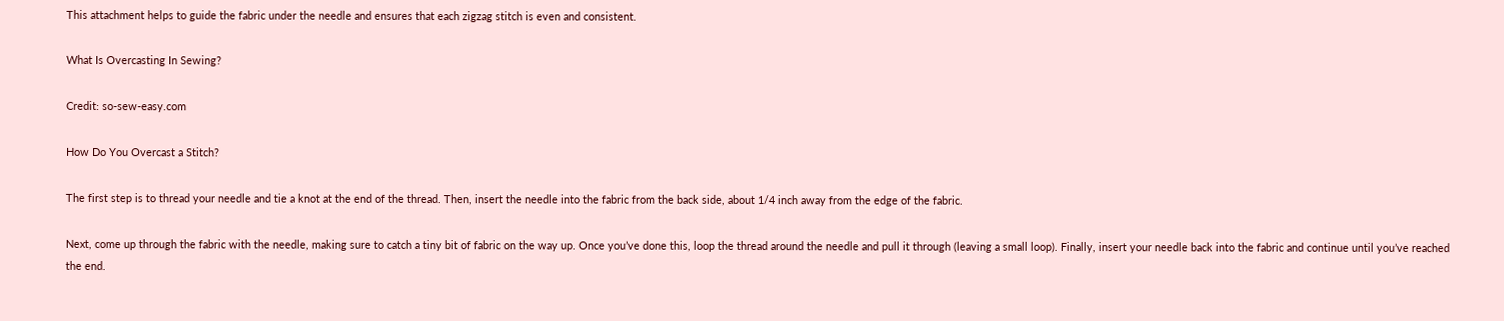This attachment helps to guide the fabric under the needle and ensures that each zigzag stitch is even and consistent.

What Is Overcasting In Sewing?

Credit: so-sew-easy.com

How Do You Overcast a Stitch?

The first step is to thread your needle and tie a knot at the end of the thread. Then, insert the needle into the fabric from the back side, about 1/4 inch away from the edge of the fabric.

Next, come up through the fabric with the needle, making sure to catch a tiny bit of fabric on the way up. Once you’ve done this, loop the thread around the needle and pull it through (leaving a small loop). Finally, insert your needle back into the fabric and continue until you’ve reached the end.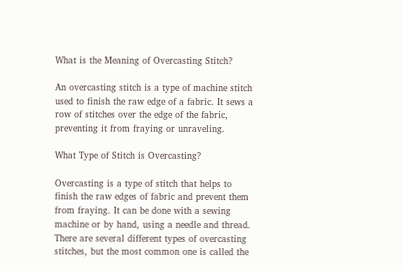What is the Meaning of Overcasting Stitch?

An overcasting stitch is a type of machine stitch used to finish the raw edge of a fabric. It sews a row of stitches over the edge of the fabric, preventing it from fraying or unraveling.

What Type of Stitch is Overcasting?

Overcasting is a type of stitch that helps to finish the raw edges of fabric and prevent them from fraying. It can be done with a sewing machine or by hand, using a needle and thread. There are several different types of overcasting stitches, but the most common one is called the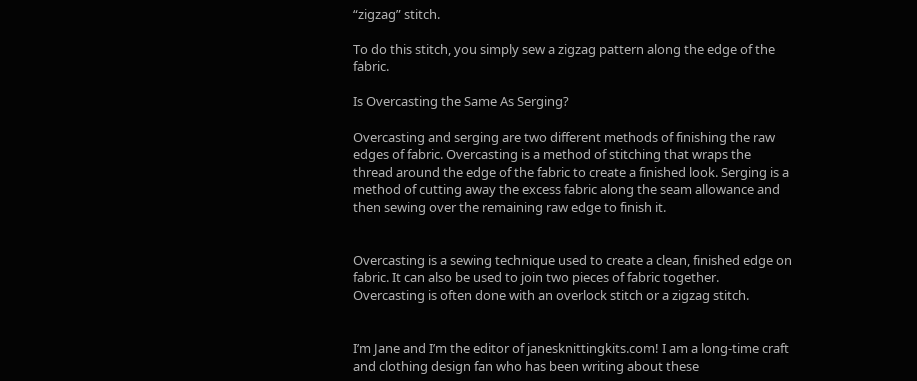“zigzag” stitch.

To do this stitch, you simply sew a zigzag pattern along the edge of the fabric.

Is Overcasting the Same As Serging?

Overcasting and serging are two different methods of finishing the raw edges of fabric. Overcasting is a method of stitching that wraps the thread around the edge of the fabric to create a finished look. Serging is a method of cutting away the excess fabric along the seam allowance and then sewing over the remaining raw edge to finish it.


Overcasting is a sewing technique used to create a clean, finished edge on fabric. It can also be used to join two pieces of fabric together. Overcasting is often done with an overlock stitch or a zigzag stitch.


I’m Jane and I’m the editor of janesknittingkits.com! I am a long-time craft and clothing design fan who has been writing about these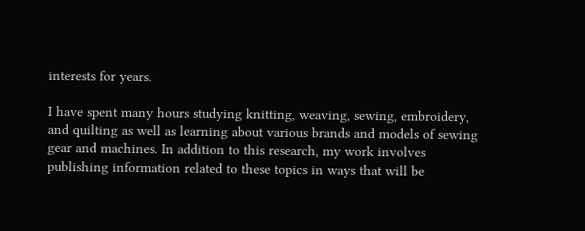interests for years.

I have spent many hours studying knitting, weaving, sewing, embroidery, and quilting as well as learning about various brands and models of sewing gear and machines. In addition to this research, my work involves publishing information related to these topics in ways that will be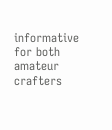informative for both amateur crafters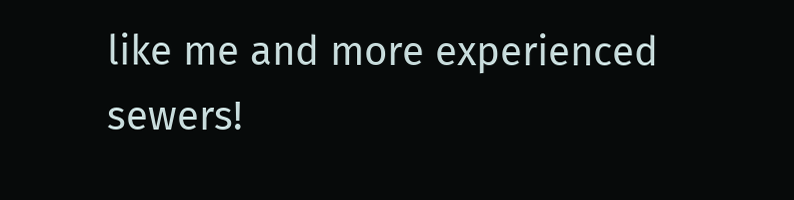like me and more experienced sewers!